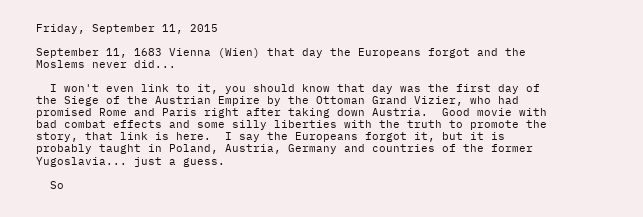Friday, September 11, 2015

September 11, 1683 Vienna (Wien) that day the Europeans forgot and the Moslems never did...

  I won't even link to it, you should know that day was the first day of the Siege of the Austrian Empire by the Ottoman Grand Vizier, who had promised Rome and Paris right after taking down Austria.  Good movie with bad combat effects and some silly liberties with the truth to promote the story, that link is here.  I say the Europeans forgot it, but it is probably taught in Poland, Austria, Germany and countries of the former Yugoslavia... just a guess.

  So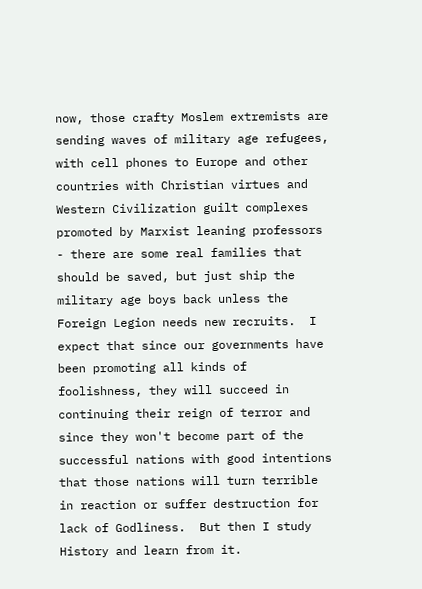now, those crafty Moslem extremists are sending waves of military age refugees, with cell phones to Europe and other countries with Christian virtues and Western Civilization guilt complexes promoted by Marxist leaning professors - there are some real families that should be saved, but just ship the military age boys back unless the Foreign Legion needs new recruits.  I expect that since our governments have been promoting all kinds of foolishness, they will succeed in continuing their reign of terror and since they won't become part of the successful nations with good intentions that those nations will turn terrible in reaction or suffer destruction for lack of Godliness.  But then I study History and learn from it.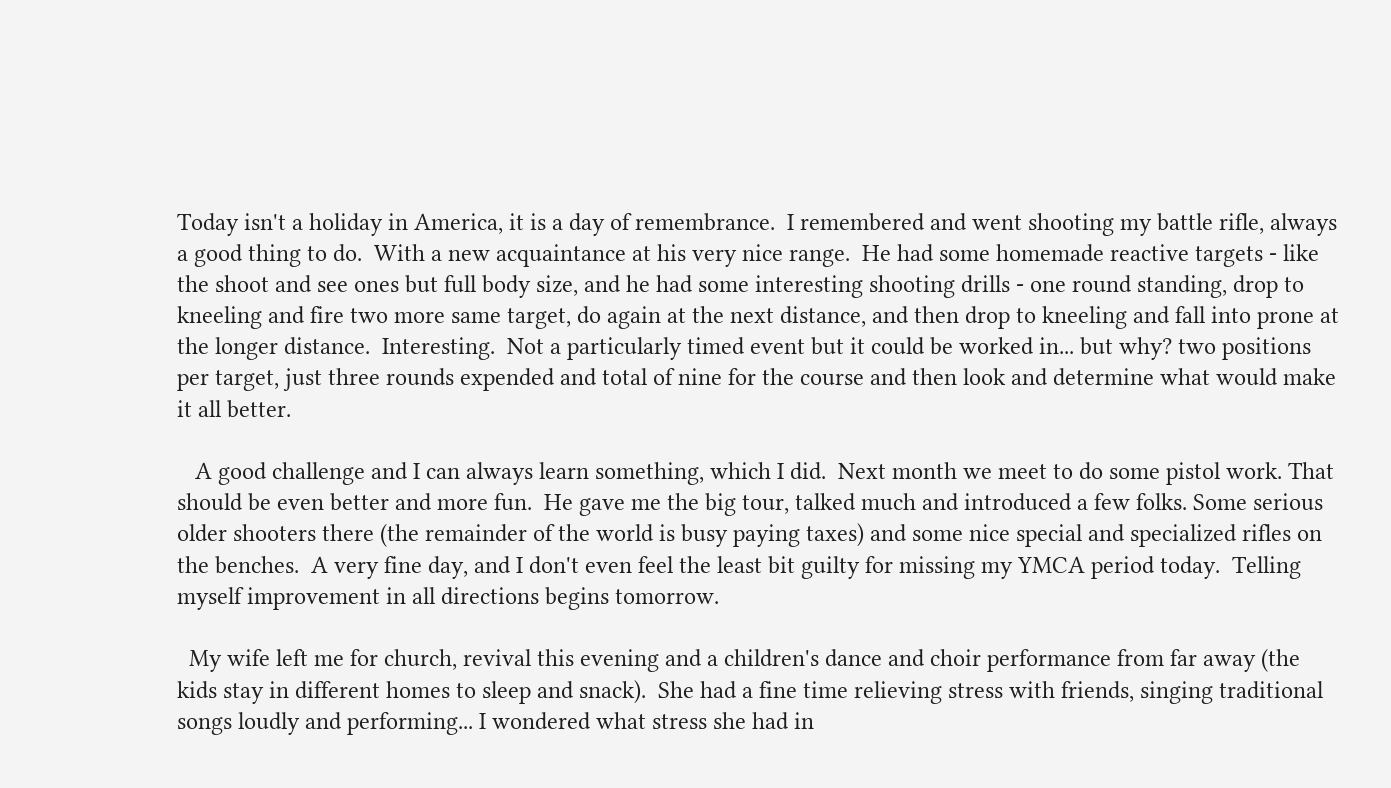Today isn't a holiday in America, it is a day of remembrance.  I remembered and went shooting my battle rifle, always a good thing to do.  With a new acquaintance at his very nice range.  He had some homemade reactive targets - like the shoot and see ones but full body size, and he had some interesting shooting drills - one round standing, drop to kneeling and fire two more same target, do again at the next distance, and then drop to kneeling and fall into prone at the longer distance.  Interesting.  Not a particularly timed event but it could be worked in... but why? two positions per target, just three rounds expended and total of nine for the course and then look and determine what would make it all better.

   A good challenge and I can always learn something, which I did.  Next month we meet to do some pistol work. That should be even better and more fun.  He gave me the big tour, talked much and introduced a few folks. Some serious older shooters there (the remainder of the world is busy paying taxes) and some nice special and specialized rifles on the benches.  A very fine day, and I don't even feel the least bit guilty for missing my YMCA period today.  Telling myself improvement in all directions begins tomorrow.

  My wife left me for church, revival this evening and a children's dance and choir performance from far away (the kids stay in different homes to sleep and snack).  She had a fine time relieving stress with friends, singing traditional songs loudly and performing... I wondered what stress she had in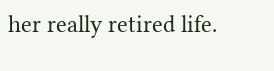her really retired life.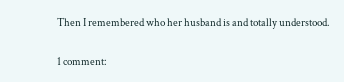Then I remembered who her husband is and totally understood.

1 comment: